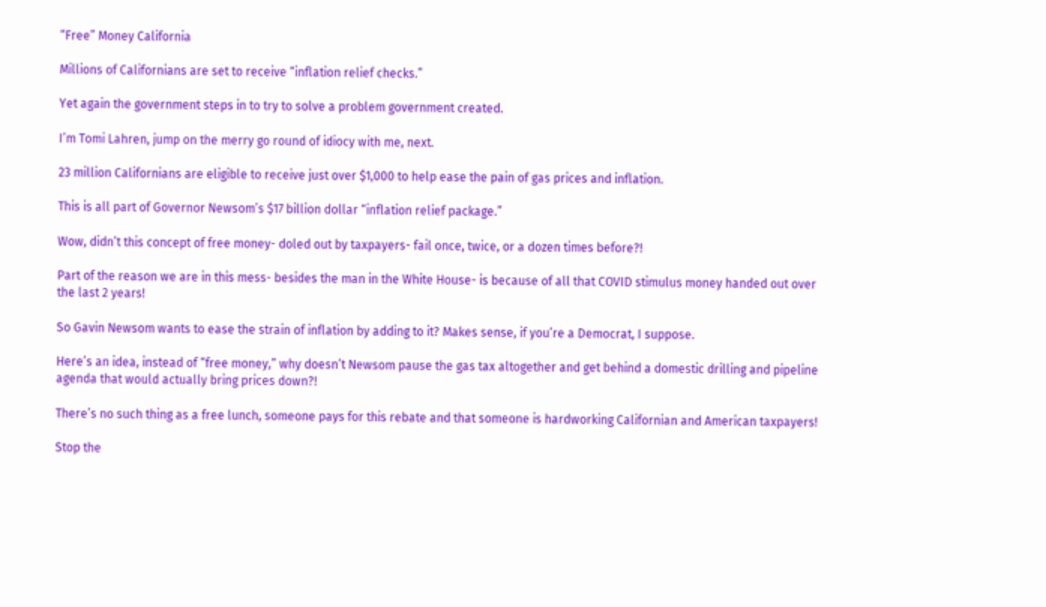“Free” Money California

Millions of Californians are set to receive “inflation relief checks.”

Yet again the government steps in to try to solve a problem government created.

I’m Tomi Lahren, jump on the merry go round of idiocy with me, next.

23 million Californians are eligible to receive just over $1,000 to help ease the pain of gas prices and inflation.

This is all part of Governor Newsom’s $17 billion dollar “inflation relief package.”

Wow, didn’t this concept of free money- doled out by taxpayers- fail once, twice, or a dozen times before?!

Part of the reason we are in this mess- besides the man in the White House- is because of all that COVID stimulus money handed out over the last 2 years!

So Gavin Newsom wants to ease the strain of inflation by adding to it? Makes sense, if you’re a Democrat, I suppose.

Here’s an idea, instead of “free money,” why doesn’t Newsom pause the gas tax altogether and get behind a domestic drilling and pipeline agenda that would actually bring prices down?!

There’s no such thing as a free lunch, someone pays for this rebate and that someone is hardworking Californian and American taxpayers!

Stop the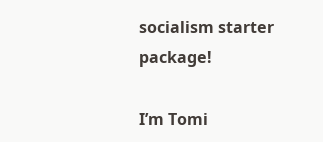socialism starter package!

I’m Tomi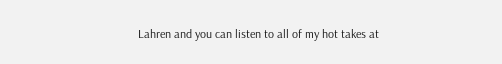Lahren and you can listen to all of my hot takes at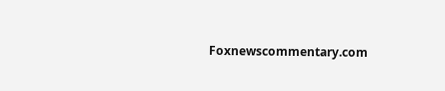Foxnewscommentary.com